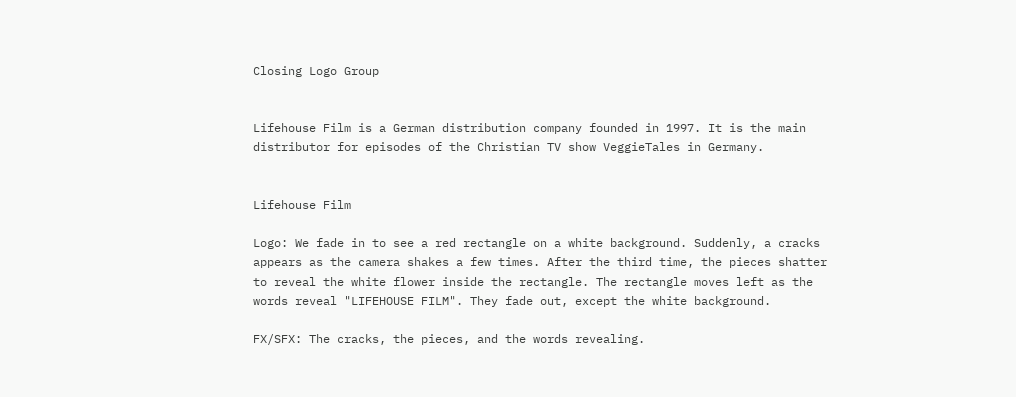Closing Logo Group


Lifehouse Film is a German distribution company founded in 1997. It is the main distributor for episodes of the Christian TV show VeggieTales in Germany.


Lifehouse Film

Logo: We fade in to see a red rectangle on a white background. Suddenly, a cracks appears as the camera shakes a few times. After the third time, the pieces shatter to reveal the white flower inside the rectangle. The rectangle moves left as the words reveal "LIFEHOUSE FILM". They fade out, except the white background.

FX/SFX: The cracks, the pieces, and the words revealing.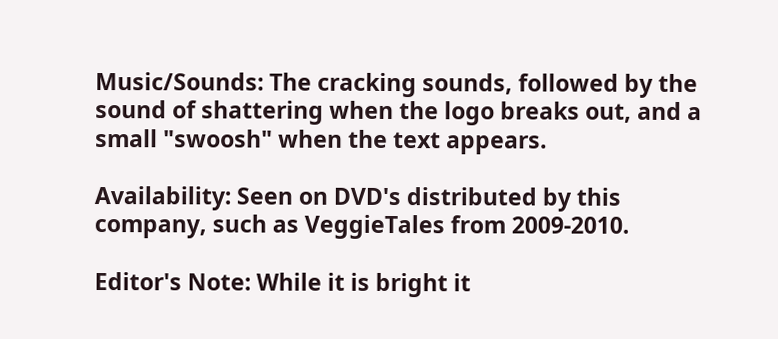Music/Sounds: The cracking sounds, followed by the sound of shattering when the logo breaks out, and a small "swoosh" when the text appears.

Availability: Seen on DVD's distributed by this company, such as VeggieTales from 2009-2010.

Editor's Note: While it is bright it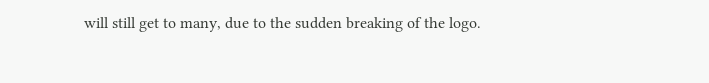will still get to many, due to the sudden breaking of the logo.